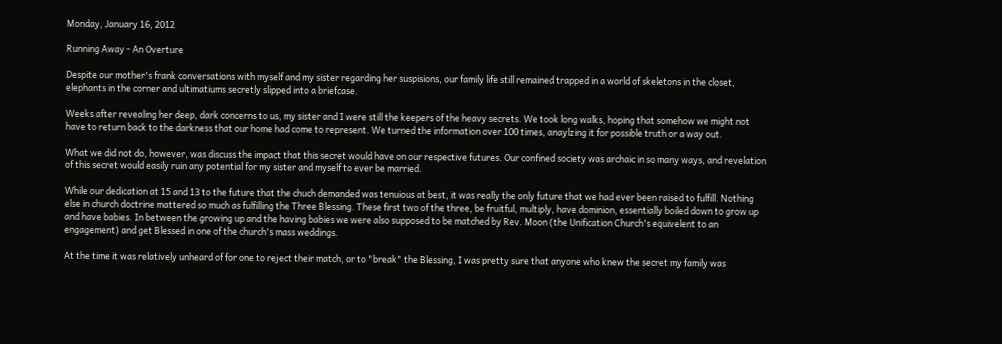Monday, January 16, 2012

Running Away - An Overture

Despite our mother's frank conversations with myself and my sister regarding her suspisions, our family life still remained trapped in a world of skeletons in the closet, elephants in the corner and ultimatiums secretly slipped into a briefcase.

Weeks after revealing her deep, dark concerns to us, my sister and I were still the keepers of the heavy secrets. We took long walks, hoping that somehow we might not have to return back to the darkness that our home had come to represent. We turned the information over 100 times, anaylzing it for possible truth or a way out.

What we did not do, however, was discuss the impact that this secret would have on our respective futures. Our confined society was archaic in so many ways, and revelation of this secret would easily ruin any potential for my sister and myself to ever be married.

While our dedication at 15 and 13 to the future that the chuch demanded was tenuious at best, it was really the only future that we had ever been raised to fulfill. Nothing else in church doctrine mattered so much as fulfilling the Three Blessing. These first two of the three, be fruitful, multiply, have dominion, essentially boiled down to grow up and have babies. In between the growing up and the having babies we were also supposed to be matched by Rev. Moon (the Unification Church's equivelent to an engagement) and get Blessed in one of the church's mass weddings.

At the time it was relatively unheard of for one to reject their match, or to "break" the Blessing, I was pretty sure that anyone who knew the secret my family was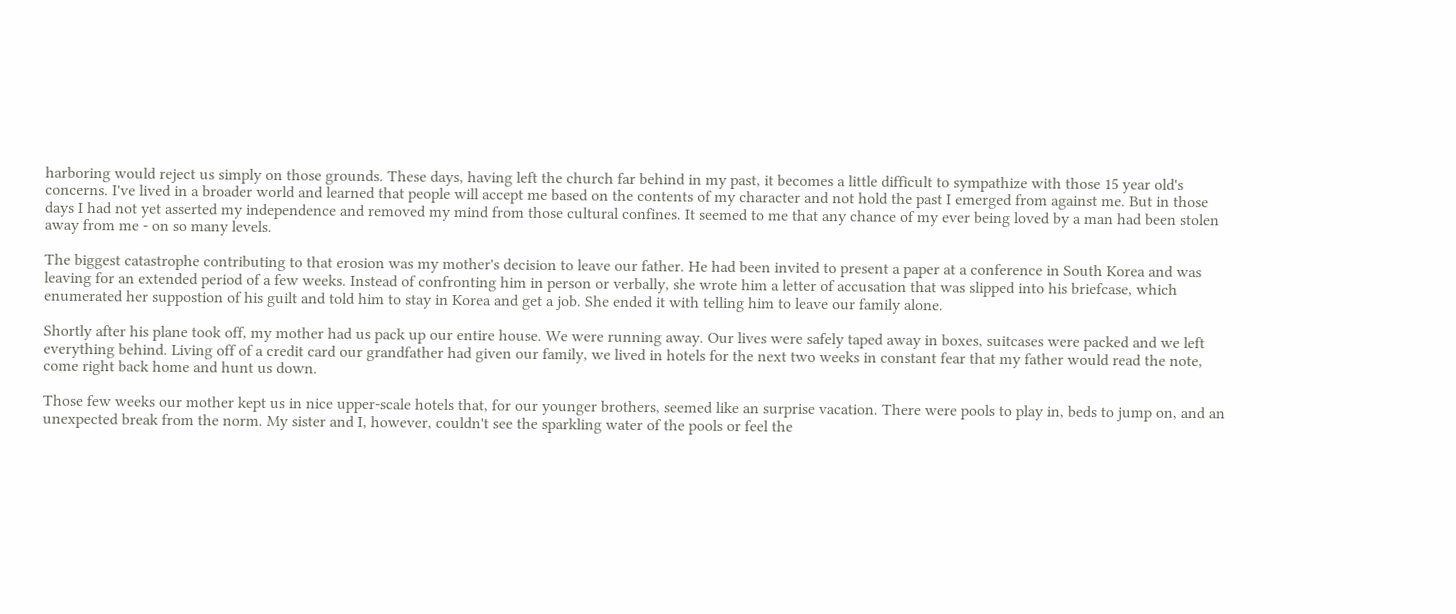harboring would reject us simply on those grounds. These days, having left the church far behind in my past, it becomes a little difficult to sympathize with those 15 year old's concerns. I've lived in a broader world and learned that people will accept me based on the contents of my character and not hold the past I emerged from against me. But in those days I had not yet asserted my independence and removed my mind from those cultural confines. It seemed to me that any chance of my ever being loved by a man had been stolen away from me - on so many levels.

The biggest catastrophe contributing to that erosion was my mother's decision to leave our father. He had been invited to present a paper at a conference in South Korea and was leaving for an extended period of a few weeks. Instead of confronting him in person or verbally, she wrote him a letter of accusation that was slipped into his briefcase, which enumerated her suppostion of his guilt and told him to stay in Korea and get a job. She ended it with telling him to leave our family alone.

Shortly after his plane took off, my mother had us pack up our entire house. We were running away. Our lives were safely taped away in boxes, suitcases were packed and we left everything behind. Living off of a credit card our grandfather had given our family, we lived in hotels for the next two weeks in constant fear that my father would read the note, come right back home and hunt us down.

Those few weeks our mother kept us in nice upper-scale hotels that, for our younger brothers, seemed like an surprise vacation. There were pools to play in, beds to jump on, and an unexpected break from the norm. My sister and I, however, couldn't see the sparkling water of the pools or feel the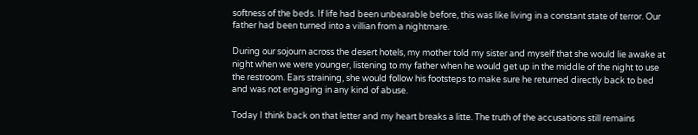softness of the beds. If life had been unbearable before, this was like living in a constant state of terror. Our father had been turned into a villian from a nightmare.

During our sojourn across the desert hotels, my mother told my sister and myself that she would lie awake at night when we were younger, listening to my father when he would get up in the middle of the night to use the restroom. Ears straining, she would follow his footsteps to make sure he returned directly back to bed and was not engaging in any kind of abuse.

Today I think back on that letter and my heart breaks a litte. The truth of the accusations still remains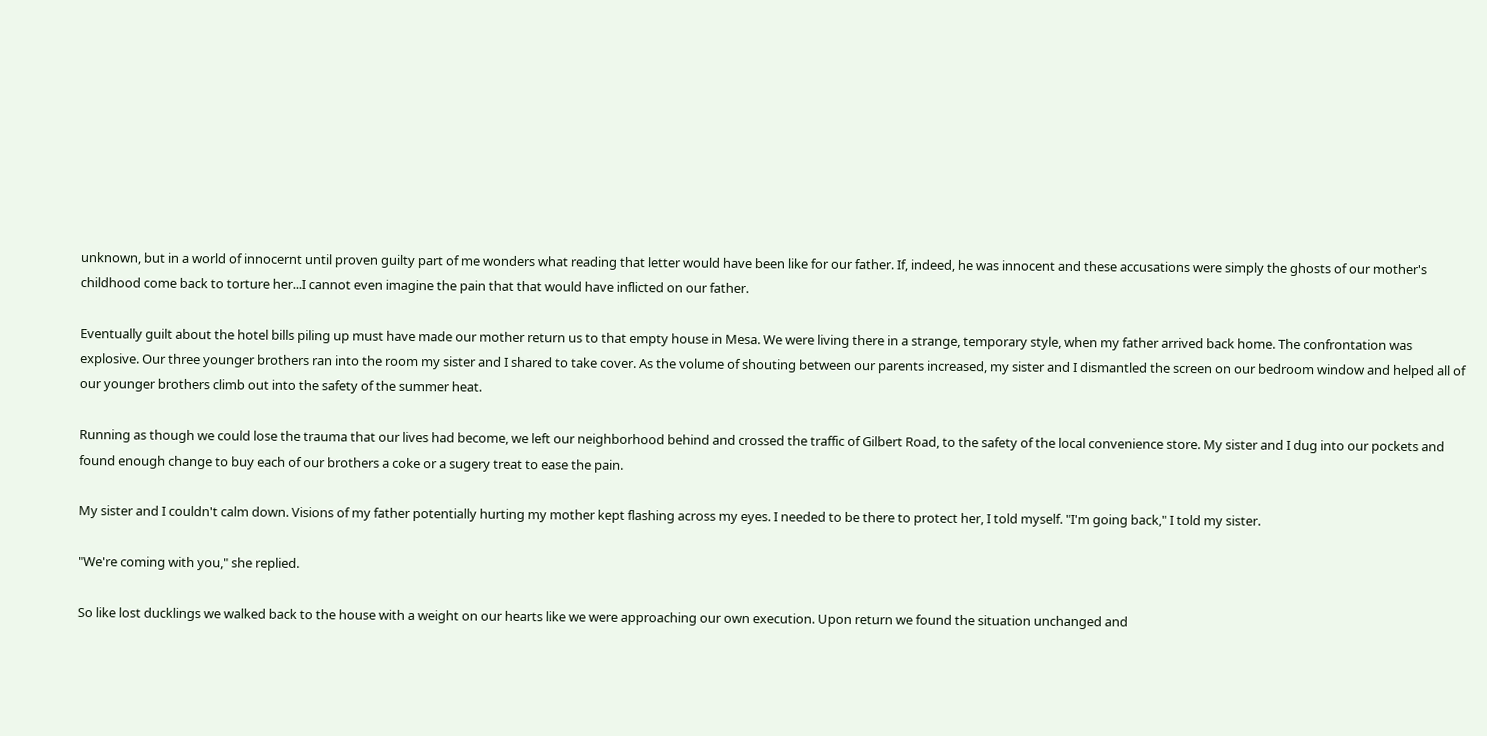unknown, but in a world of innocernt until proven guilty part of me wonders what reading that letter would have been like for our father. If, indeed, he was innocent and these accusations were simply the ghosts of our mother's childhood come back to torture her...I cannot even imagine the pain that that would have inflicted on our father.

Eventually guilt about the hotel bills piling up must have made our mother return us to that empty house in Mesa. We were living there in a strange, temporary style, when my father arrived back home. The confrontation was explosive. Our three younger brothers ran into the room my sister and I shared to take cover. As the volume of shouting between our parents increased, my sister and I dismantled the screen on our bedroom window and helped all of our younger brothers climb out into the safety of the summer heat.

Running as though we could lose the trauma that our lives had become, we left our neighborhood behind and crossed the traffic of Gilbert Road, to the safety of the local convenience store. My sister and I dug into our pockets and found enough change to buy each of our brothers a coke or a sugery treat to ease the pain.

My sister and I couldn't calm down. Visions of my father potentially hurting my mother kept flashing across my eyes. I needed to be there to protect her, I told myself. "I'm going back," I told my sister.

"We're coming with you," she replied.

So like lost ducklings we walked back to the house with a weight on our hearts like we were approaching our own execution. Upon return we found the situation unchanged and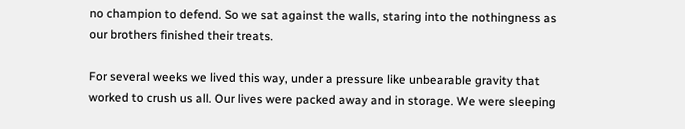no champion to defend. So we sat against the walls, staring into the nothingness as our brothers finished their treats.

For several weeks we lived this way, under a pressure like unbearable gravity that worked to crush us all. Our lives were packed away and in storage. We were sleeping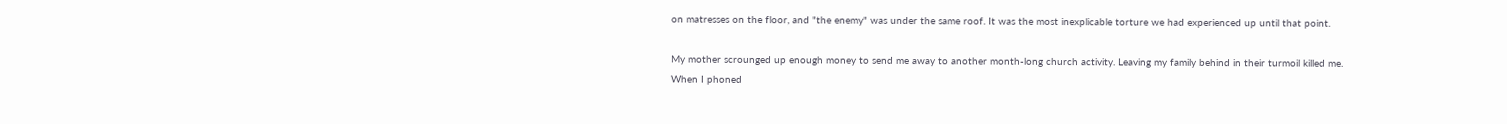on matresses on the floor, and "the enemy" was under the same roof. It was the most inexplicable torture we had experienced up until that point.

My mother scrounged up enough money to send me away to another month-long church activity. Leaving my family behind in their turmoil killed me. When I phoned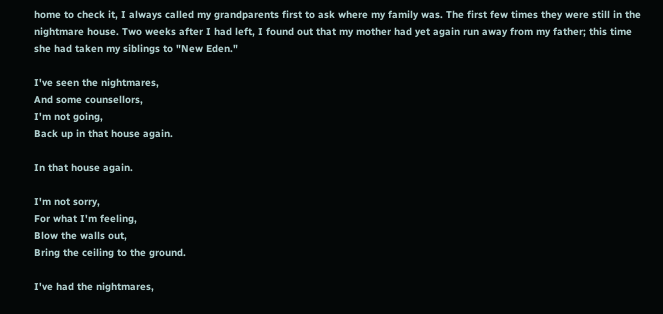home to check it, I always called my grandparents first to ask where my family was. The first few times they were still in the nightmare house. Two weeks after I had left, I found out that my mother had yet again run away from my father; this time she had taken my siblings to "New Eden."

I've seen the nightmares,
And some counsellors,
I'm not going,
Back up in that house again.

In that house again.

I'm not sorry,
For what I'm feeling,
Blow the walls out,
Bring the ceiling to the ground.

I've had the nightmares,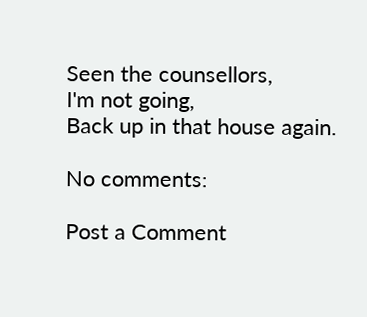Seen the counsellors,
I'm not going,
Back up in that house again.

No comments:

Post a Comment